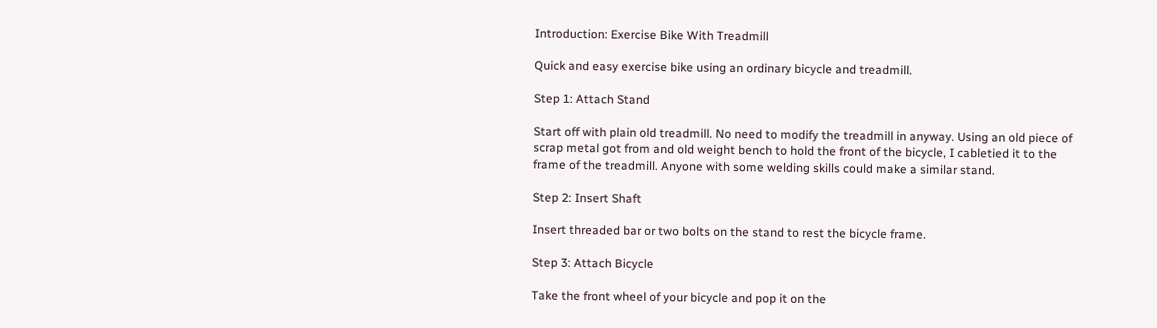Introduction: Exercise Bike With Treadmill

Quick and easy exercise bike using an ordinary bicycle and treadmill.

Step 1: Attach Stand

Start off with plain old treadmill. No need to modify the treadmill in anyway. Using an old piece of scrap metal got from and old weight bench to hold the front of the bicycle, I cabletied it to the frame of the treadmill. Anyone with some welding skills could make a similar stand.

Step 2: Insert Shaft

Insert threaded bar or two bolts on the stand to rest the bicycle frame.

Step 3: Attach Bicycle

Take the front wheel of your bicycle and pop it on the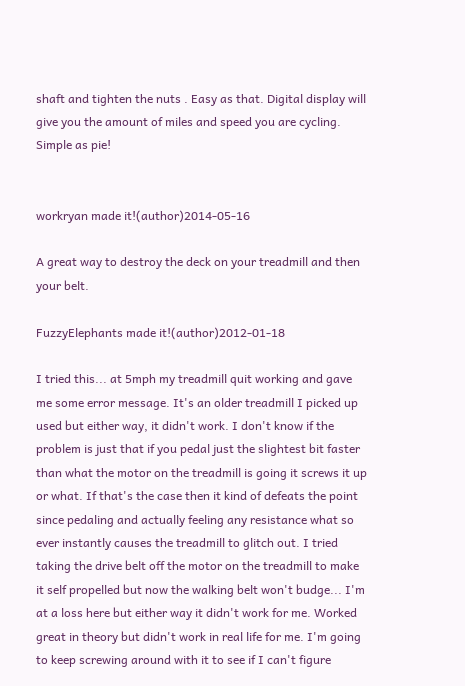shaft and tighten the nuts . Easy as that. Digital display will give you the amount of miles and speed you are cycling. Simple as pie!


workryan made it!(author)2014-05-16

A great way to destroy the deck on your treadmill and then your belt.

FuzzyElephants made it!(author)2012-01-18

I tried this... at 5mph my treadmill quit working and gave me some error message. It's an older treadmill I picked up used but either way, it didn't work. I don't know if the problem is just that if you pedal just the slightest bit faster than what the motor on the treadmill is going it screws it up or what. If that's the case then it kind of defeats the point since pedaling and actually feeling any resistance what so ever instantly causes the treadmill to glitch out. I tried taking the drive belt off the motor on the treadmill to make it self propelled but now the walking belt won't budge... I'm at a loss here but either way it didn't work for me. Worked great in theory but didn't work in real life for me. I'm going to keep screwing around with it to see if I can't figure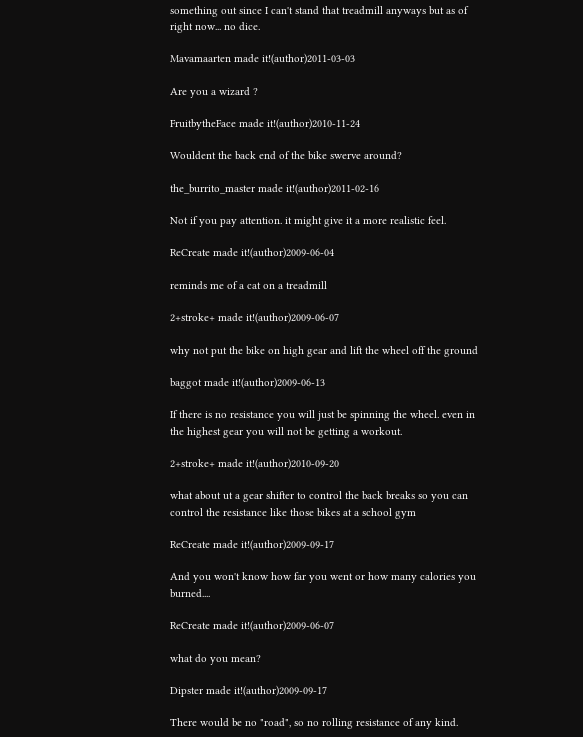something out since I can't stand that treadmill anyways but as of right now... no dice.

Mavamaarten made it!(author)2011-03-03

Are you a wizard ?

FruitbytheFace made it!(author)2010-11-24

Wouldent the back end of the bike swerve around?

the_burrito_master made it!(author)2011-02-16

Not if you pay attention. it might give it a more realistic feel.

ReCreate made it!(author)2009-06-04

reminds me of a cat on a treadmill

2+stroke+ made it!(author)2009-06-07

why not put the bike on high gear and lift the wheel off the ground

baggot made it!(author)2009-06-13

If there is no resistance you will just be spinning the wheel. even in the highest gear you will not be getting a workout.

2+stroke+ made it!(author)2010-09-20

what about ut a gear shifter to control the back breaks so you can control the resistance like those bikes at a school gym

ReCreate made it!(author)2009-09-17

And you won't know how far you went or how many calories you burned....

ReCreate made it!(author)2009-06-07

what do you mean?

Dipster made it!(author)2009-09-17

There would be no "road", so no rolling resistance of any kind.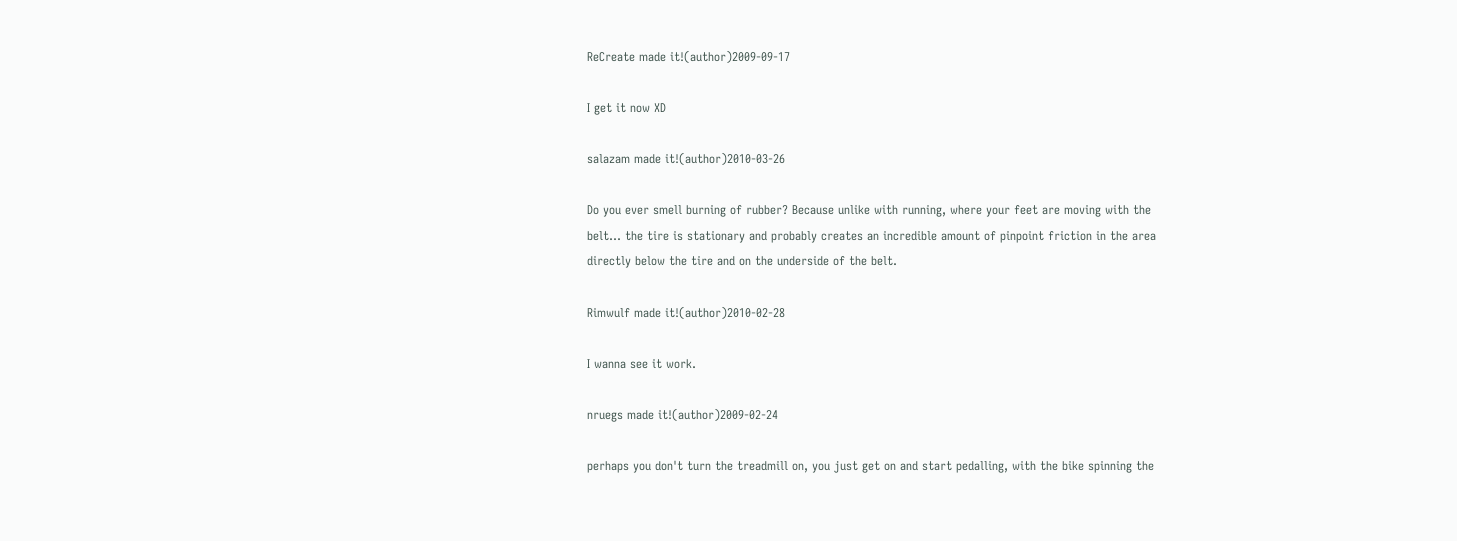ReCreate made it!(author)2009-09-17

I get it now XD

salazam made it!(author)2010-03-26

Do you ever smell burning of rubber? Because unlike with running, where your feet are moving with the belt... the tire is stationary and probably creates an incredible amount of pinpoint friction in the area directly below the tire and on the underside of the belt.

Rimwulf made it!(author)2010-02-28

I wanna see it work.

nruegs made it!(author)2009-02-24

perhaps you don't turn the treadmill on, you just get on and start pedalling, with the bike spinning the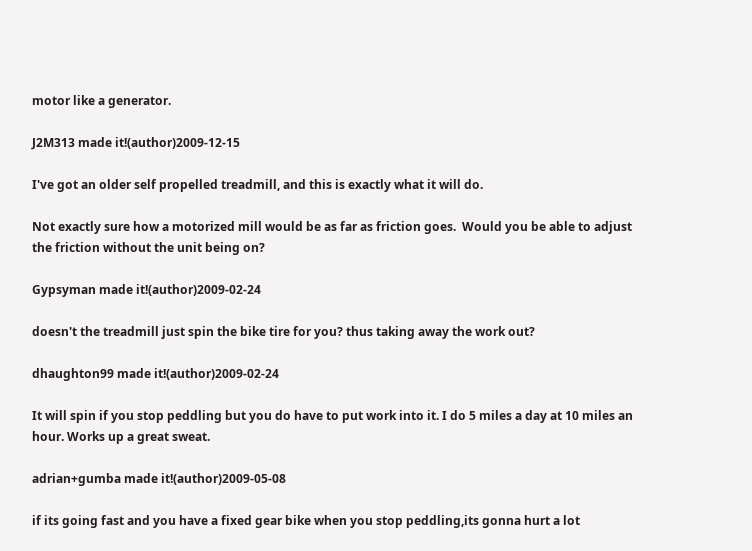motor like a generator.

J2M313 made it!(author)2009-12-15

I've got an older self propelled treadmill, and this is exactly what it will do.

Not exactly sure how a motorized mill would be as far as friction goes.  Would you be able to adjust the friction without the unit being on?

Gypsyman made it!(author)2009-02-24

doesn't the treadmill just spin the bike tire for you? thus taking away the work out?

dhaughton99 made it!(author)2009-02-24

It will spin if you stop peddling but you do have to put work into it. I do 5 miles a day at 10 miles an hour. Works up a great sweat.

adrian+gumba made it!(author)2009-05-08

if its going fast and you have a fixed gear bike when you stop peddling,its gonna hurt a lot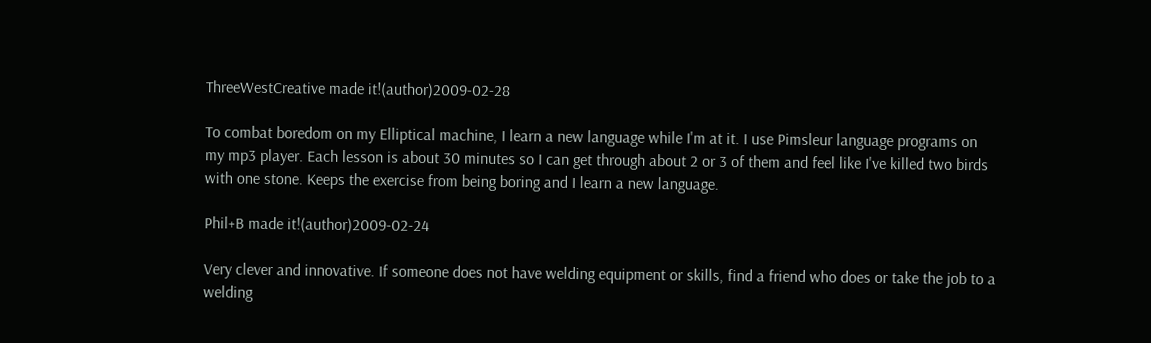ThreeWestCreative made it!(author)2009-02-28

To combat boredom on my Elliptical machine, I learn a new language while I'm at it. I use Pimsleur language programs on my mp3 player. Each lesson is about 30 minutes so I can get through about 2 or 3 of them and feel like I've killed two birds with one stone. Keeps the exercise from being boring and I learn a new language.

Phil+B made it!(author)2009-02-24

Very clever and innovative. If someone does not have welding equipment or skills, find a friend who does or take the job to a welding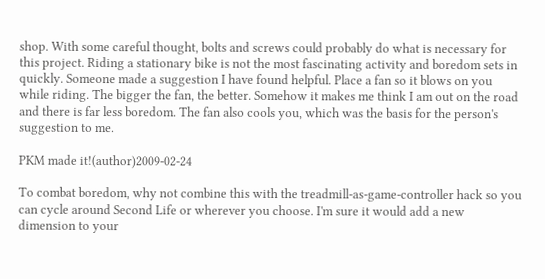shop. With some careful thought, bolts and screws could probably do what is necessary for this project. Riding a stationary bike is not the most fascinating activity and boredom sets in quickly. Someone made a suggestion I have found helpful. Place a fan so it blows on you while riding. The bigger the fan, the better. Somehow it makes me think I am out on the road and there is far less boredom. The fan also cools you, which was the basis for the person's suggestion to me.

PKM made it!(author)2009-02-24

To combat boredom, why not combine this with the treadmill-as-game-controller hack so you can cycle around Second Life or wherever you choose. I'm sure it would add a new dimension to your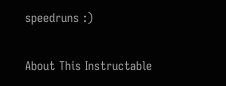speedruns :)

About This Instructable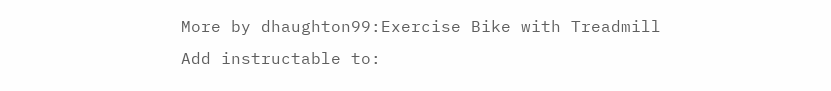More by dhaughton99:Exercise Bike with Treadmill
Add instructable to: